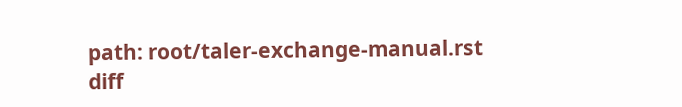path: root/taler-exchange-manual.rst
diff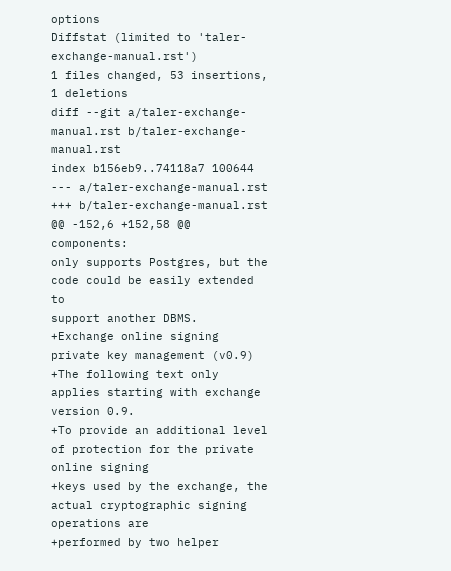options
Diffstat (limited to 'taler-exchange-manual.rst')
1 files changed, 53 insertions, 1 deletions
diff --git a/taler-exchange-manual.rst b/taler-exchange-manual.rst
index b156eb9..74118a7 100644
--- a/taler-exchange-manual.rst
+++ b/taler-exchange-manual.rst
@@ -152,6 +152,58 @@ components:
only supports Postgres, but the code could be easily extended to
support another DBMS.
+Exchange online signing private key management (v0.9)
+The following text only applies starting with exchange version 0.9.
+To provide an additional level of protection for the private online signing
+keys used by the exchange, the actual cryptographic signing operations are
+performed by two helper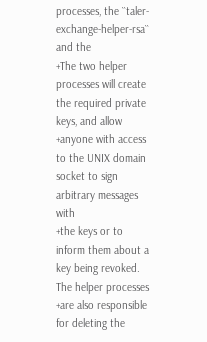processes, the ``taler-exchange-helper-rsa`` and the
+The two helper processes will create the required private keys, and allow
+anyone with access to the UNIX domain socket to sign arbitrary messages with
+the keys or to inform them about a key being revoked. The helper processes
+are also responsible for deleting the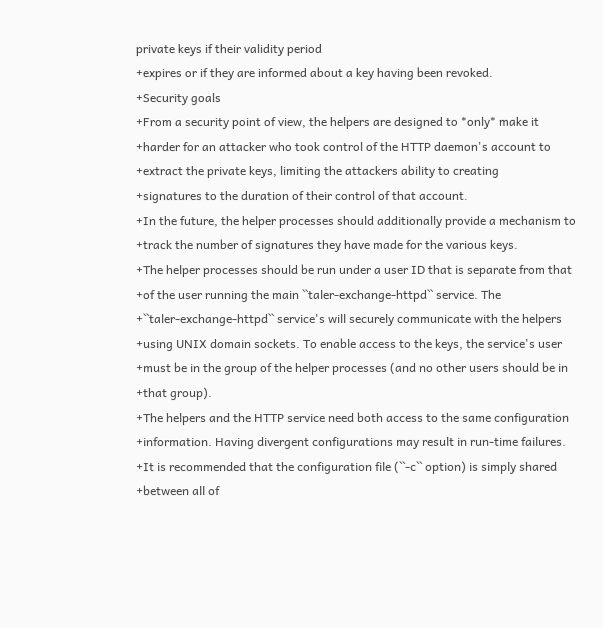private keys if their validity period
+expires or if they are informed about a key having been revoked.
+Security goals
+From a security point of view, the helpers are designed to *only* make it
+harder for an attacker who took control of the HTTP daemon's account to
+extract the private keys, limiting the attackers ability to creating
+signatures to the duration of their control of that account.
+In the future, the helper processes should additionally provide a mechanism to
+track the number of signatures they have made for the various keys.
+The helper processes should be run under a user ID that is separate from that
+of the user running the main ``taler-exchange-httpd`` service. The
+``taler-exchange-httpd`` service's will securely communicate with the helpers
+using UNIX domain sockets. To enable access to the keys, the service's user
+must be in the group of the helper processes (and no other users should be in
+that group).
+The helpers and the HTTP service need both access to the same configuration
+information. Having divergent configurations may result in run-time failures.
+It is recommended that the configuration file (``-c`` option) is simply shared
+between all of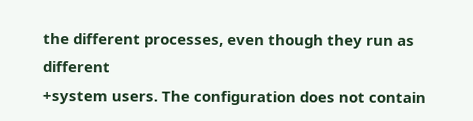the different processes, even though they run as different
+system users. The configuration does not contain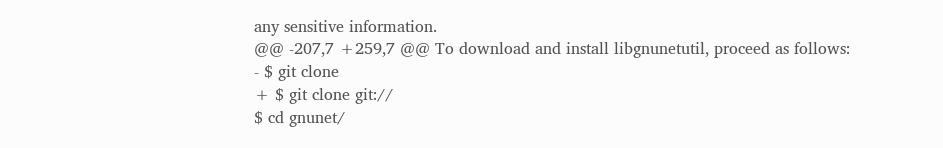any sensitive information.
@@ -207,7 +259,7 @@ To download and install libgnunetutil, proceed as follows:
- $ git clone
+ $ git clone git://
$ cd gnunet/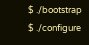$ ./bootstrap
$ ./configure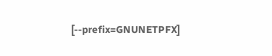[--prefix=GNUNETPFX]